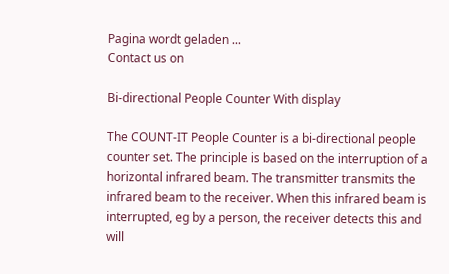Pagina wordt geladen ...
Contact us on

Bi-directional People Counter With display

The COUNT-IT People Counter is a bi-directional people counter set. The principle is based on the interruption of a horizontal infrared beam. The transmitter transmits the infrared beam to the receiver. When this infrared beam is interrupted, eg by a person, the receiver detects this and will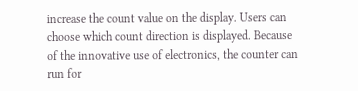increase the count value on the display. Users can choose which count direction is displayed. Because of the innovative use of electronics, the counter can run for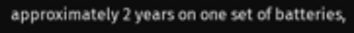approximately 2 years on one set of batteries,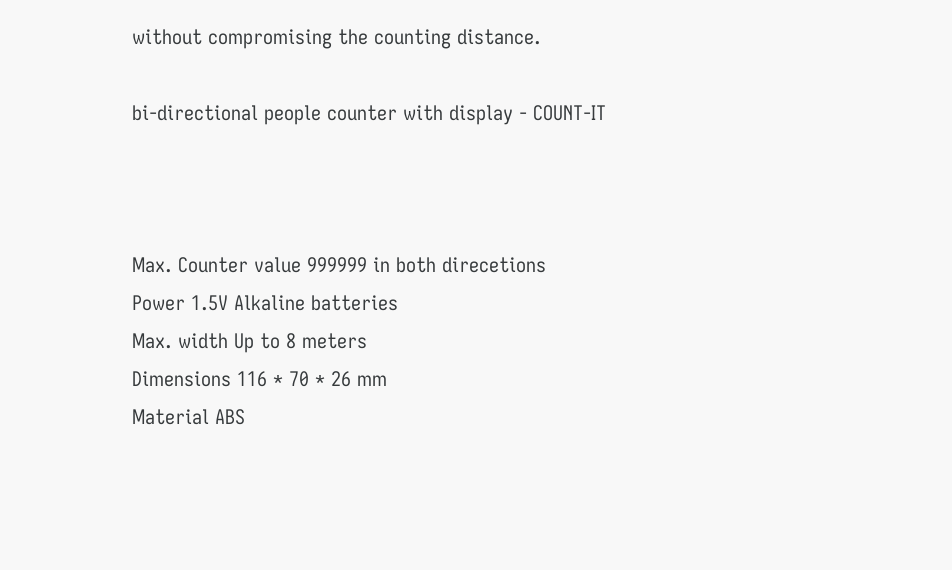without compromising the counting distance.

bi-directional people counter with display - COUNT-IT



Max. Counter value 999999 in both direcetions
Power 1.5V Alkaline batteries
Max. width Up to 8 meters
Dimensions 116 * 70 * 26 mm
Material ABS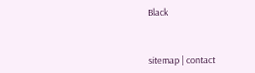Black



sitemap | contact